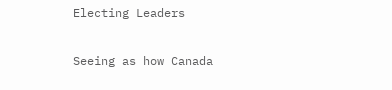Electing Leaders

Seeing as how Canada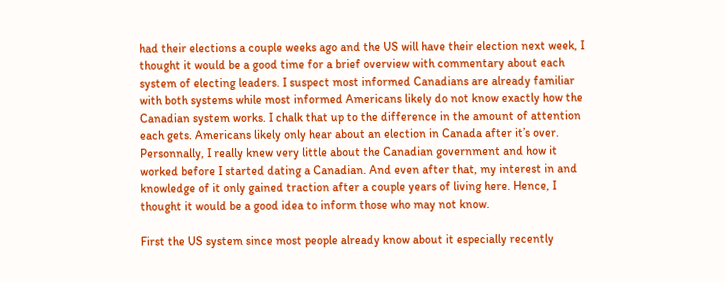had their elections a couple weeks ago and the US will have their election next week, I thought it would be a good time for a brief overview with commentary about each system of electing leaders. I suspect most informed Canadians are already familiar with both systems while most informed Americans likely do not know exactly how the Canadian system works. I chalk that up to the difference in the amount of attention each gets. Americans likely only hear about an election in Canada after it’s over. Personnally, I really knew very little about the Canadian government and how it worked before I started dating a Canadian. And even after that, my interest in and knowledge of it only gained traction after a couple years of living here. Hence, I thought it would be a good idea to inform those who may not know.

First the US system since most people already know about it especially recently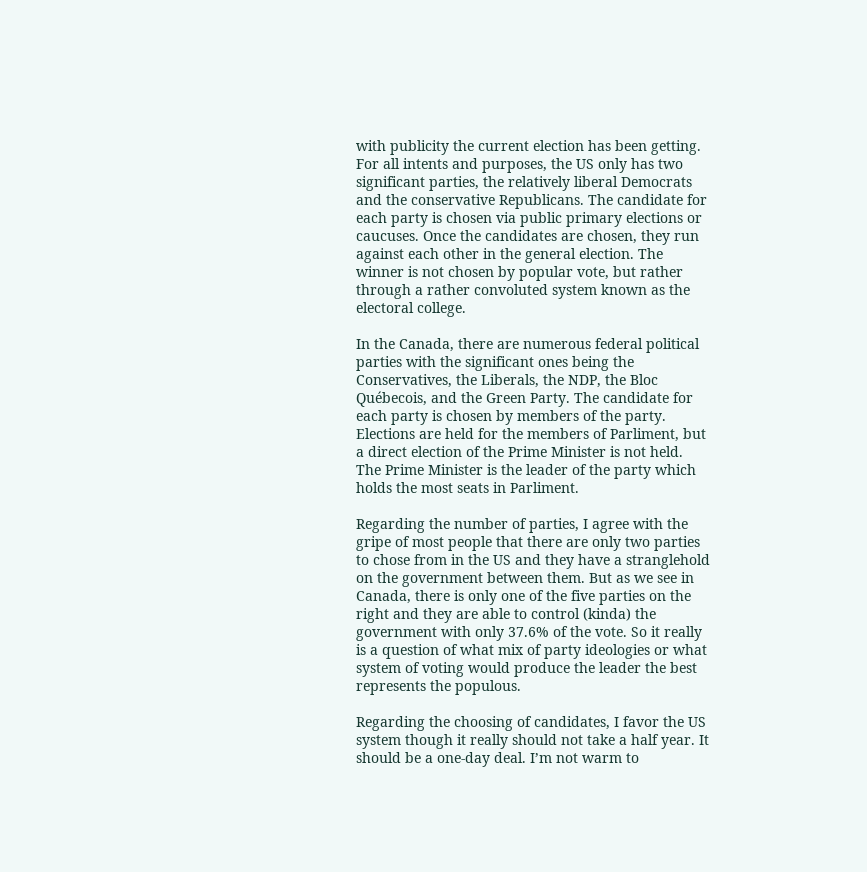with publicity the current election has been getting. For all intents and purposes, the US only has two significant parties, the relatively liberal Democrats and the conservative Republicans. The candidate for each party is chosen via public primary elections or caucuses. Once the candidates are chosen, they run against each other in the general election. The winner is not chosen by popular vote, but rather through a rather convoluted system known as the electoral college.

In the Canada, there are numerous federal political parties with the significant ones being the Conservatives, the Liberals, the NDP, the Bloc Québecois, and the Green Party. The candidate for each party is chosen by members of the party. Elections are held for the members of Parliment, but a direct election of the Prime Minister is not held. The Prime Minister is the leader of the party which holds the most seats in Parliment.

Regarding the number of parties, I agree with the gripe of most people that there are only two parties to chose from in the US and they have a stranglehold on the government between them. But as we see in Canada, there is only one of the five parties on the right and they are able to control (kinda) the government with only 37.6% of the vote. So it really is a question of what mix of party ideologies or what system of voting would produce the leader the best represents the populous.

Regarding the choosing of candidates, I favor the US system though it really should not take a half year. It should be a one-day deal. I’m not warm to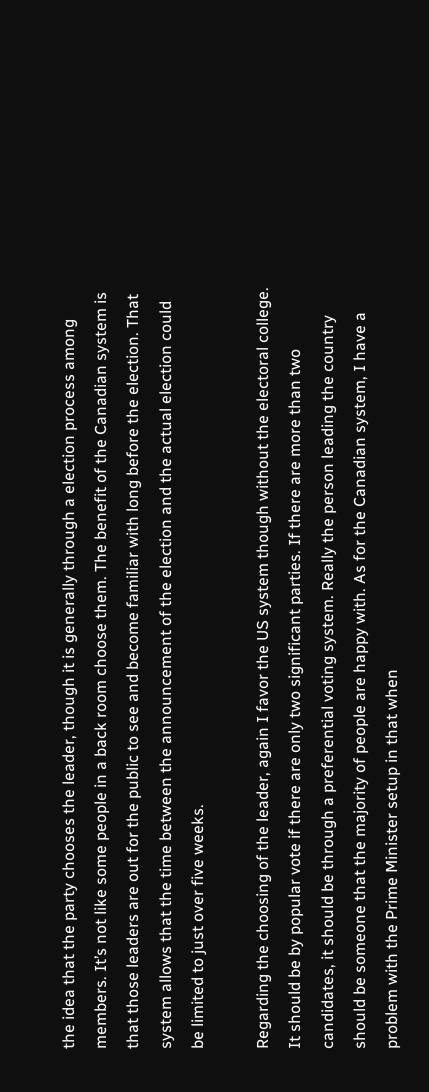the idea that the party chooses the leader, though it is generally through a election process among members. It’s not like some people in a back room choose them. The benefit of the Canadian system is that those leaders are out for the public to see and become familiar with long before the election. That system allows that the time between the announcement of the election and the actual election could be limited to just over five weeks.

Regarding the choosing of the leader, again I favor the US system though without the electoral college. It should be by popular vote if there are only two significant parties. If there are more than two candidates, it should be through a preferential voting system. Really the person leading the country should be someone that the majority of people are happy with. As for the Canadian system, I have a problem with the Prime Minister setup in that when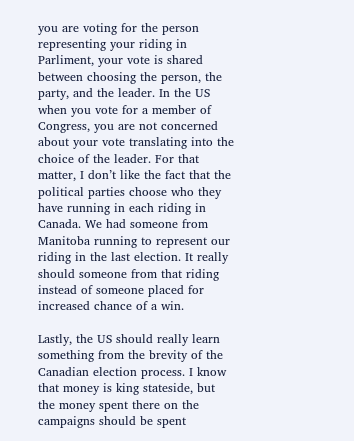you are voting for the person representing your riding in Parliment, your vote is shared between choosing the person, the party, and the leader. In the US when you vote for a member of Congress, you are not concerned about your vote translating into the choice of the leader. For that matter, I don’t like the fact that the political parties choose who they have running in each riding in Canada. We had someone from Manitoba running to represent our riding in the last election. It really should someone from that riding instead of someone placed for increased chance of a win.

Lastly, the US should really learn something from the brevity of the Canadian election process. I know that money is king stateside, but the money spent there on the campaigns should be spent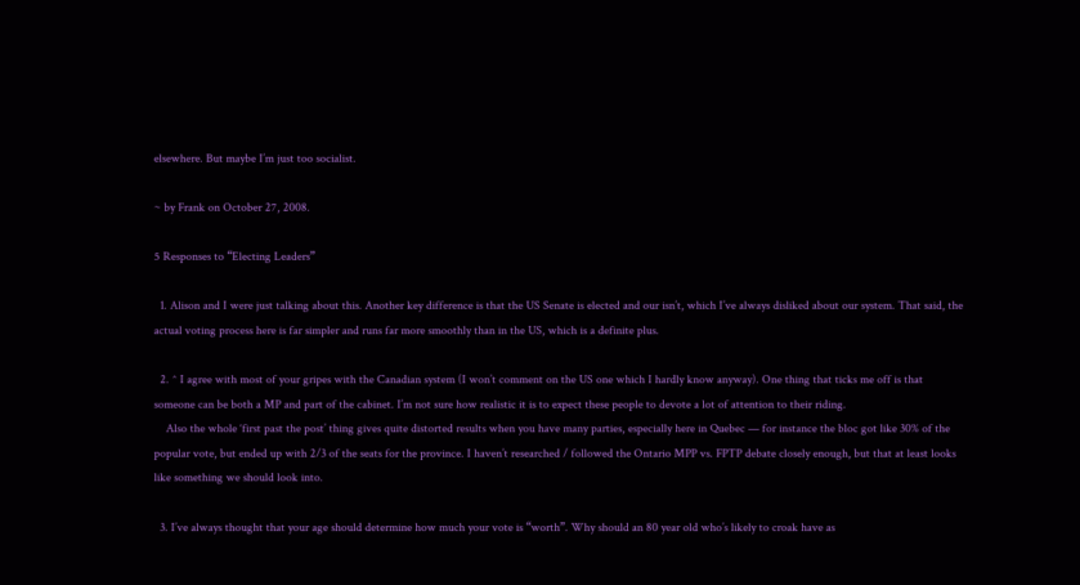elsewhere. But maybe I’m just too socialist.

~ by Frank on October 27, 2008.

5 Responses to “Electing Leaders”

  1. Alison and I were just talking about this. Another key difference is that the US Senate is elected and our isn’t, which I’ve always disliked about our system. That said, the actual voting process here is far simpler and runs far more smoothly than in the US, which is a definite plus.

  2. ^ I agree with most of your gripes with the Canadian system (I won’t comment on the US one which I hardly know anyway). One thing that ticks me off is that someone can be both a MP and part of the cabinet. I’m not sure how realistic it is to expect these people to devote a lot of attention to their riding.
    Also the whole ‘first past the post’ thing gives quite distorted results when you have many parties, especially here in Quebec — for instance the bloc got like 30% of the popular vote, but ended up with 2/3 of the seats for the province. I haven’t researched / followed the Ontario MPP vs. FPTP debate closely enough, but that at least looks like something we should look into.

  3. I’ve always thought that your age should determine how much your vote is “worth”. Why should an 80 year old who’s likely to croak have as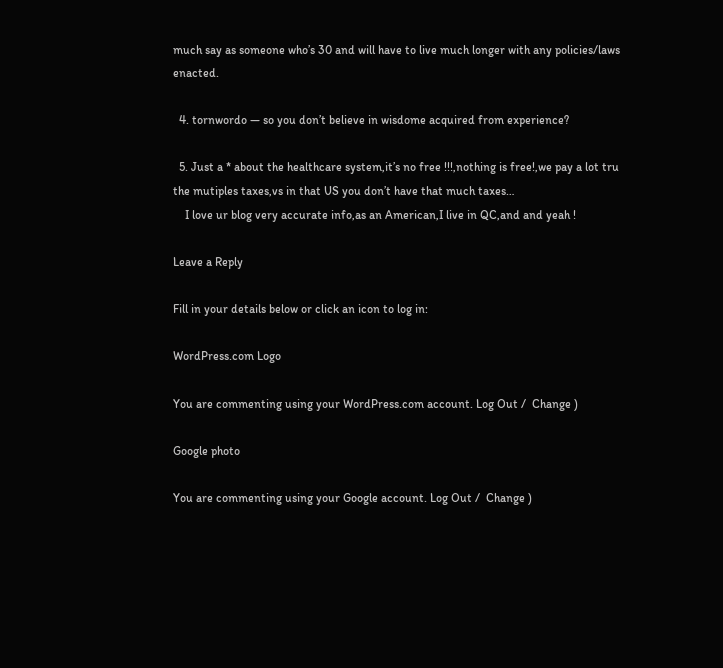much say as someone who’s 30 and will have to live much longer with any policies/laws enacted.

  4. tornwordo — so you don’t believe in wisdome acquired from experience?

  5. Just a * about the healthcare system,it’s no free !!!,nothing is free!,we pay a lot tru the mutiples taxes,vs in that US you don’t have that much taxes…
    I love ur blog very accurate info,as an American,I live in QC,and and yeah !

Leave a Reply

Fill in your details below or click an icon to log in:

WordPress.com Logo

You are commenting using your WordPress.com account. Log Out /  Change )

Google photo

You are commenting using your Google account. Log Out /  Change )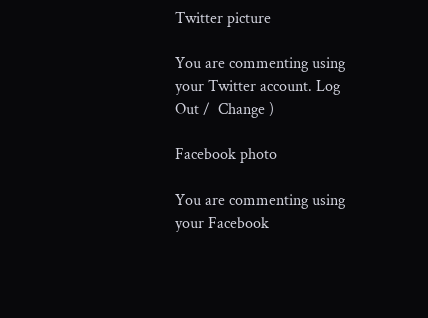Twitter picture

You are commenting using your Twitter account. Log Out /  Change )

Facebook photo

You are commenting using your Facebook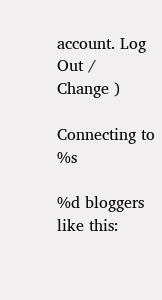account. Log Out /  Change )

Connecting to %s

%d bloggers like this: